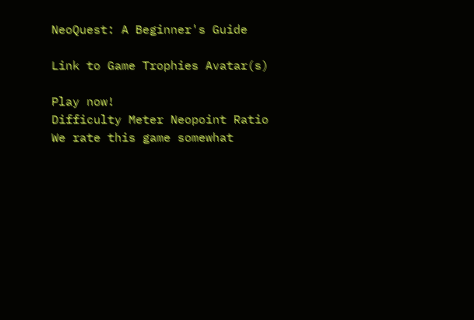NeoQuest: A Beginner's Guide

Link to Game Trophies Avatar(s)

Play now!
Difficulty Meter Neopoint Ratio
We rate this game somewhat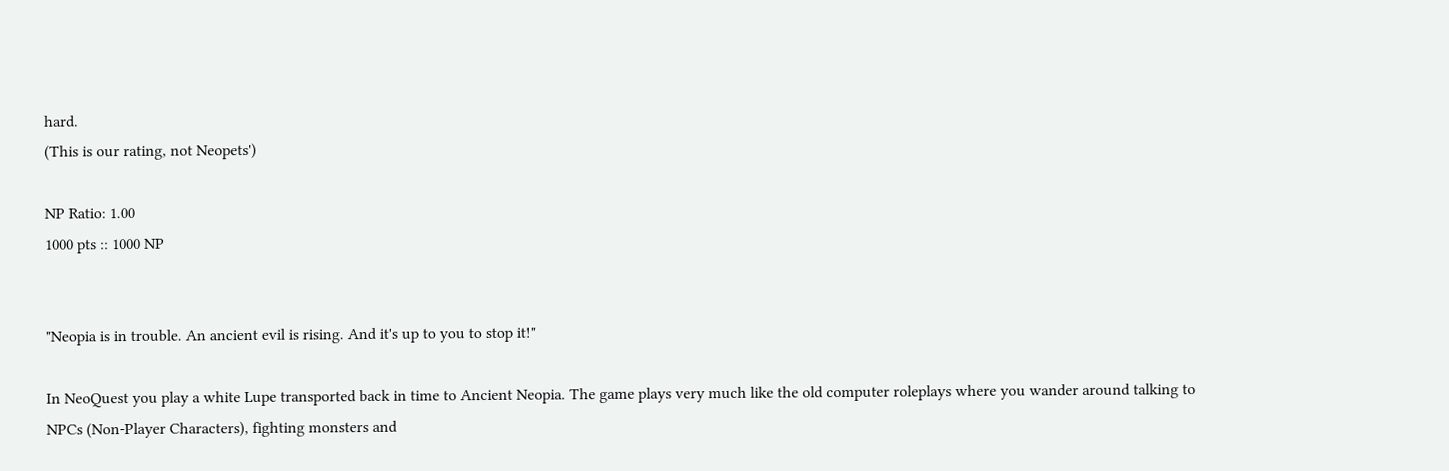hard.
(This is our rating, not Neopets')

NP Ratio: 1.00
1000 pts :: 1000 NP


"Neopia is in trouble. An ancient evil is rising. And it's up to you to stop it!"

In NeoQuest you play a white Lupe transported back in time to Ancient Neopia. The game plays very much like the old computer roleplays where you wander around talking to NPCs (Non-Player Characters), fighting monsters and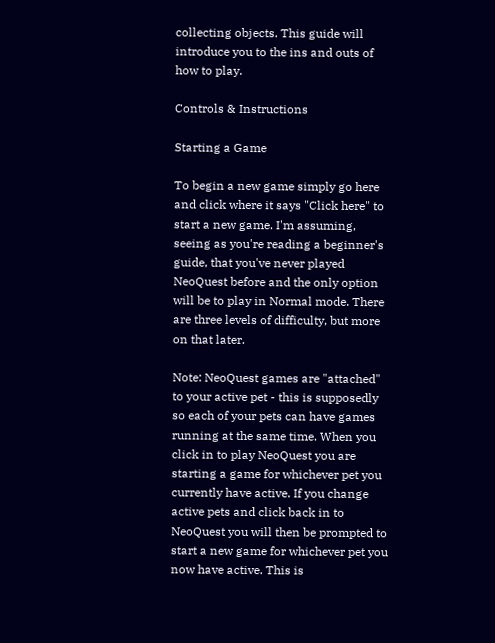collecting objects. This guide will introduce you to the ins and outs of how to play.

Controls & Instructions

Starting a Game

To begin a new game simply go here and click where it says "Click here" to start a new game. I'm assuming, seeing as you're reading a beginner's guide, that you've never played NeoQuest before and the only option will be to play in Normal mode. There are three levels of difficulty, but more on that later.

Note: NeoQuest games are "attached" to your active pet - this is supposedly so each of your pets can have games running at the same time. When you click in to play NeoQuest you are starting a game for whichever pet you currently have active. If you change active pets and click back in to NeoQuest you will then be prompted to start a new game for whichever pet you now have active. This is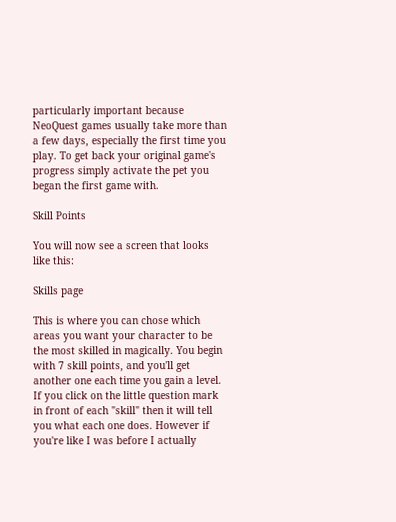particularly important because NeoQuest games usually take more than a few days, especially the first time you play. To get back your original game's progress simply activate the pet you began the first game with.

Skill Points

You will now see a screen that looks like this:

Skills page

This is where you can chose which areas you want your character to be the most skilled in magically. You begin with 7 skill points, and you'll get another one each time you gain a level. If you click on the little question mark in front of each "skill" then it will tell you what each one does. However if you're like I was before I actually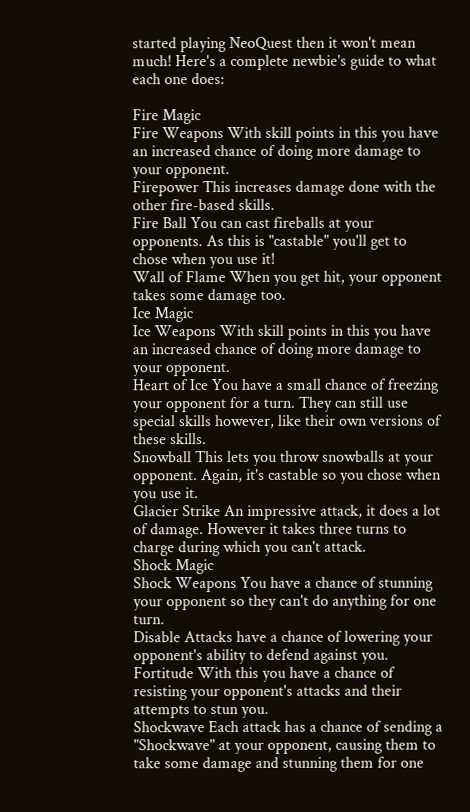started playing NeoQuest then it won't mean much! Here's a complete newbie's guide to what each one does:

Fire Magic
Fire Weapons With skill points in this you have an increased chance of doing more damage to your opponent.
Firepower This increases damage done with the other fire-based skills.
Fire Ball You can cast fireballs at your opponents. As this is "castable" you'll get to chose when you use it!
Wall of Flame When you get hit, your opponent takes some damage too.
Ice Magic
Ice Weapons With skill points in this you have an increased chance of doing more damage to your opponent.
Heart of Ice You have a small chance of freezing your opponent for a turn. They can still use special skills however, like their own versions of these skills.
Snowball This lets you throw snowballs at your opponent. Again, it's castable so you chose when you use it.
Glacier Strike An impressive attack, it does a lot of damage. However it takes three turns to charge during which you can't attack.
Shock Magic
Shock Weapons You have a chance of stunning your opponent so they can't do anything for one turn.
Disable Attacks have a chance of lowering your opponent's ability to defend against you.
Fortitude With this you have a chance of resisting your opponent's attacks and their attempts to stun you.
Shockwave Each attack has a chance of sending a "Shockwave" at your opponent, causing them to take some damage and stunning them for one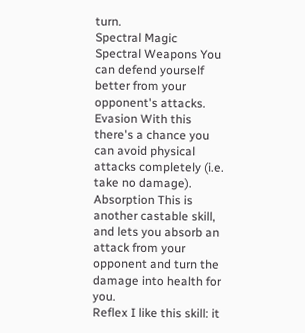turn.
Spectral Magic
Spectral Weapons You can defend yourself better from your opponent's attacks.
Evasion With this there's a chance you can avoid physical attacks completely (i.e. take no damage).
Absorption This is another castable skill, and lets you absorb an attack from your opponent and turn the damage into health for you.
Reflex I like this skill: it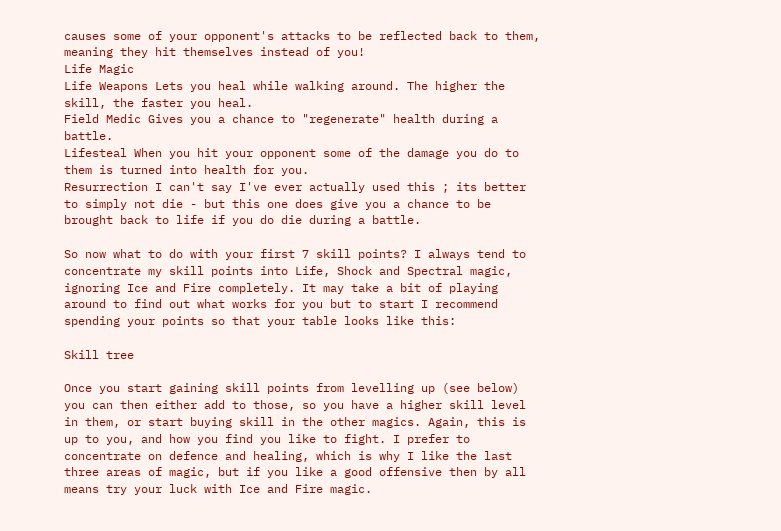causes some of your opponent's attacks to be reflected back to them, meaning they hit themselves instead of you!
Life Magic
Life Weapons Lets you heal while walking around. The higher the skill, the faster you heal.
Field Medic Gives you a chance to "regenerate" health during a battle.
Lifesteal When you hit your opponent some of the damage you do to them is turned into health for you.
Resurrection I can't say I've ever actually used this ; its better to simply not die - but this one does give you a chance to be brought back to life if you do die during a battle.

So now what to do with your first 7 skill points? I always tend to concentrate my skill points into Life, Shock and Spectral magic, ignoring Ice and Fire completely. It may take a bit of playing around to find out what works for you but to start I recommend spending your points so that your table looks like this:

Skill tree

Once you start gaining skill points from levelling up (see below) you can then either add to those, so you have a higher skill level in them, or start buying skill in the other magics. Again, this is up to you, and how you find you like to fight. I prefer to concentrate on defence and healing, which is why I like the last three areas of magic, but if you like a good offensive then by all means try your luck with Ice and Fire magic.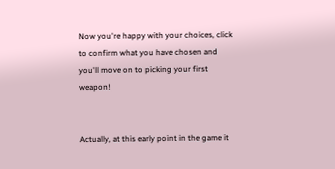Now you're happy with your choices, click to confirm what you have chosen and you'll move on to picking your first weapon!


Actually, at this early point in the game it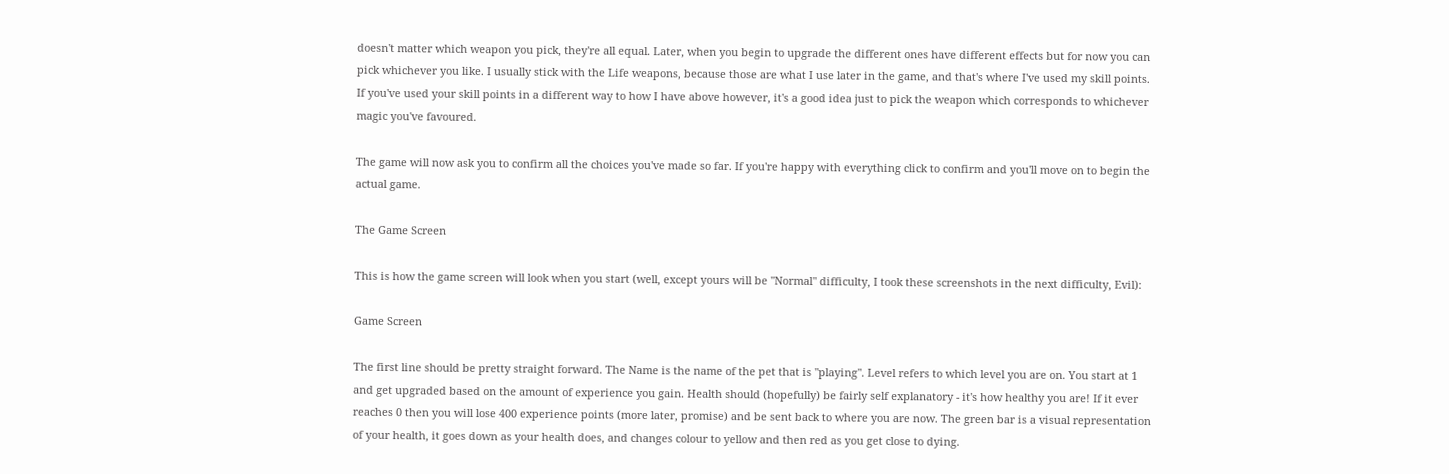doesn't matter which weapon you pick, they're all equal. Later, when you begin to upgrade the different ones have different effects but for now you can pick whichever you like. I usually stick with the Life weapons, because those are what I use later in the game, and that's where I've used my skill points. If you've used your skill points in a different way to how I have above however, it's a good idea just to pick the weapon which corresponds to whichever magic you've favoured.

The game will now ask you to confirm all the choices you've made so far. If you're happy with everything click to confirm and you'll move on to begin the actual game.

The Game Screen

This is how the game screen will look when you start (well, except yours will be "Normal" difficulty, I took these screenshots in the next difficulty, Evil):

Game Screen

The first line should be pretty straight forward. The Name is the name of the pet that is "playing". Level refers to which level you are on. You start at 1 and get upgraded based on the amount of experience you gain. Health should (hopefully) be fairly self explanatory - it's how healthy you are! If it ever reaches 0 then you will lose 400 experience points (more later, promise) and be sent back to where you are now. The green bar is a visual representation of your health, it goes down as your health does, and changes colour to yellow and then red as you get close to dying.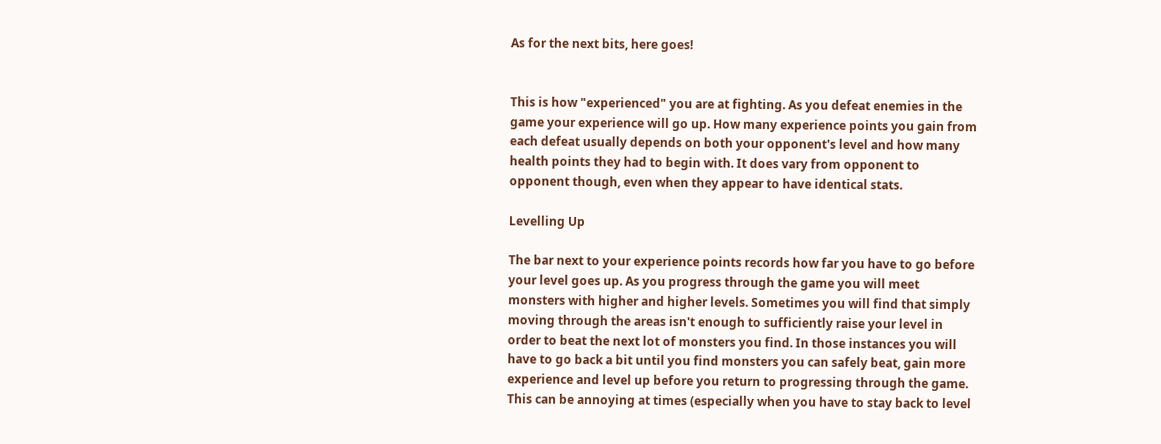As for the next bits, here goes!


This is how "experienced" you are at fighting. As you defeat enemies in the game your experience will go up. How many experience points you gain from each defeat usually depends on both your opponent's level and how many health points they had to begin with. It does vary from opponent to opponent though, even when they appear to have identical stats.

Levelling Up

The bar next to your experience points records how far you have to go before your level goes up. As you progress through the game you will meet monsters with higher and higher levels. Sometimes you will find that simply moving through the areas isn't enough to sufficiently raise your level in order to beat the next lot of monsters you find. In those instances you will have to go back a bit until you find monsters you can safely beat, gain more experience and level up before you return to progressing through the game. This can be annoying at times (especially when you have to stay back to level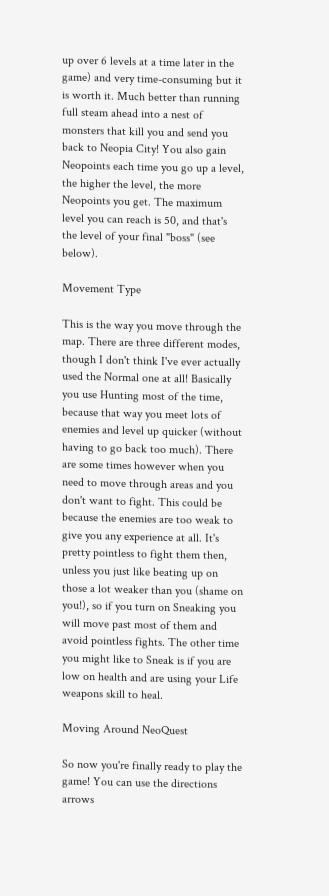up over 6 levels at a time later in the game) and very time-consuming but it is worth it. Much better than running full steam ahead into a nest of monsters that kill you and send you back to Neopia City! You also gain Neopoints each time you go up a level, the higher the level, the more Neopoints you get. The maximum level you can reach is 50, and that's the level of your final "boss" (see below).

Movement Type

This is the way you move through the map. There are three different modes, though I don't think I've ever actually used the Normal one at all! Basically you use Hunting most of the time, because that way you meet lots of enemies and level up quicker (without having to go back too much). There are some times however when you need to move through areas and you don't want to fight. This could be because the enemies are too weak to give you any experience at all. It's pretty pointless to fight them then, unless you just like beating up on those a lot weaker than you (shame on you!), so if you turn on Sneaking you will move past most of them and avoid pointless fights. The other time you might like to Sneak is if you are low on health and are using your Life weapons skill to heal.

Moving Around NeoQuest

So now you're finally ready to play the game! You can use the directions arrows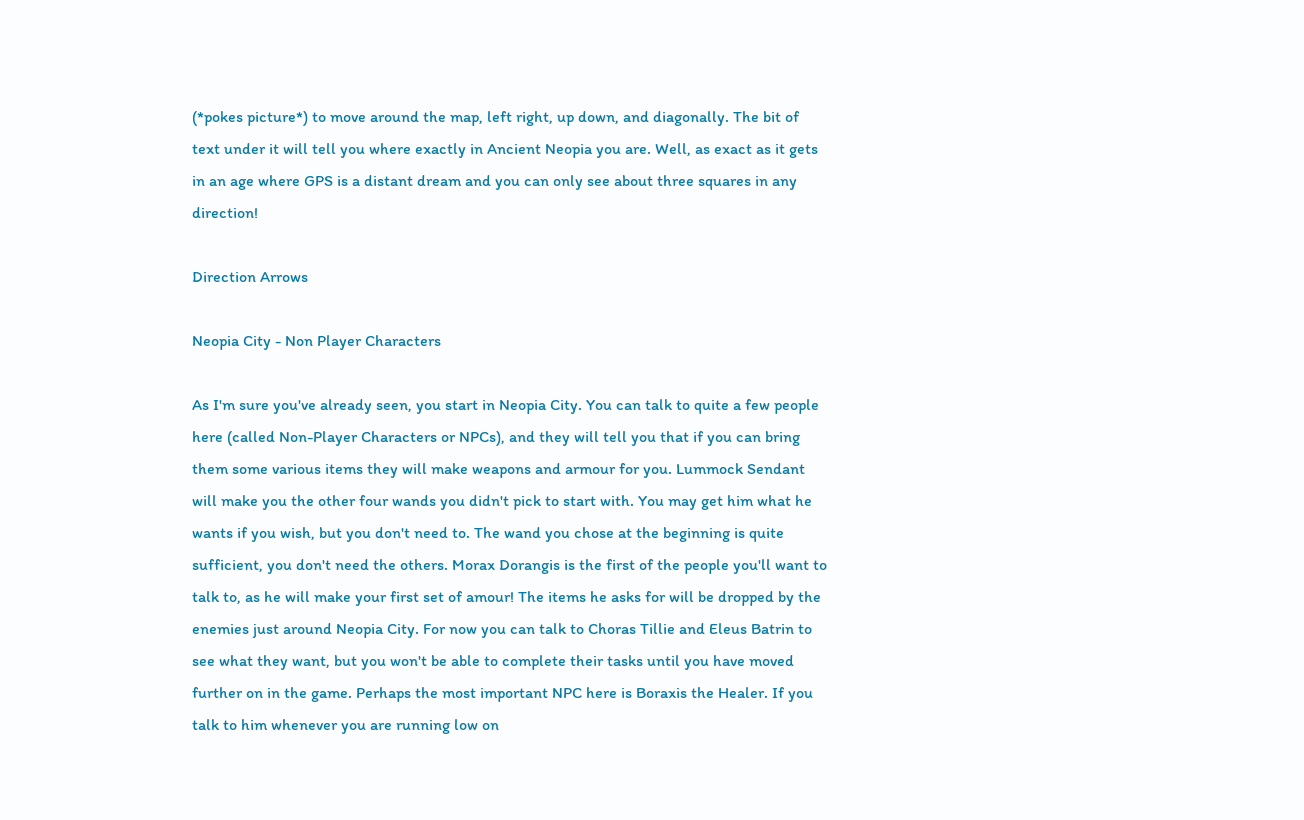(*pokes picture*) to move around the map, left right, up down, and diagonally. The bit of text under it will tell you where exactly in Ancient Neopia you are. Well, as exact as it gets in an age where GPS is a distant dream and you can only see about three squares in any direction!

Direction Arrows

Neopia City - Non Player Characters

As I'm sure you've already seen, you start in Neopia City. You can talk to quite a few people here (called Non-Player Characters or NPCs), and they will tell you that if you can bring them some various items they will make weapons and armour for you. Lummock Sendant will make you the other four wands you didn't pick to start with. You may get him what he wants if you wish, but you don't need to. The wand you chose at the beginning is quite sufficient, you don't need the others. Morax Dorangis is the first of the people you'll want to talk to, as he will make your first set of amour! The items he asks for will be dropped by the enemies just around Neopia City. For now you can talk to Choras Tillie and Eleus Batrin to see what they want, but you won't be able to complete their tasks until you have moved further on in the game. Perhaps the most important NPC here is Boraxis the Healer. If you talk to him whenever you are running low on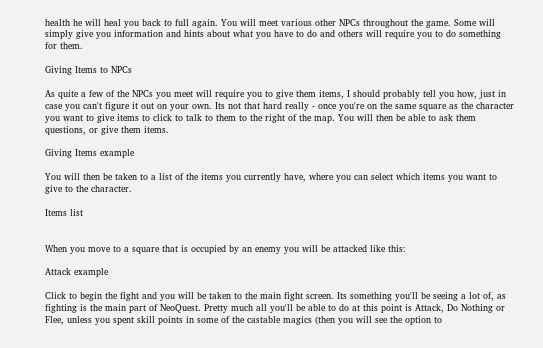health he will heal you back to full again. You will meet various other NPCs throughout the game. Some will simply give you information and hints about what you have to do and others will require you to do something for them.

Giving Items to NPCs

As quite a few of the NPCs you meet will require you to give them items, I should probably tell you how, just in case you can't figure it out on your own. Its not that hard really - once you're on the same square as the character you want to give items to click to talk to them to the right of the map. You will then be able to ask them questions, or give them items.

Giving Items example

You will then be taken to a list of the items you currently have, where you can select which items you want to give to the character.

Items list


When you move to a square that is occupied by an enemy you will be attacked like this:

Attack example

Click to begin the fight and you will be taken to the main fight screen. Its something you'll be seeing a lot of, as fighting is the main part of NeoQuest. Pretty much all you'll be able to do at this point is Attack, Do Nothing or Flee, unless you spent skill points in some of the castable magics (then you will see the option to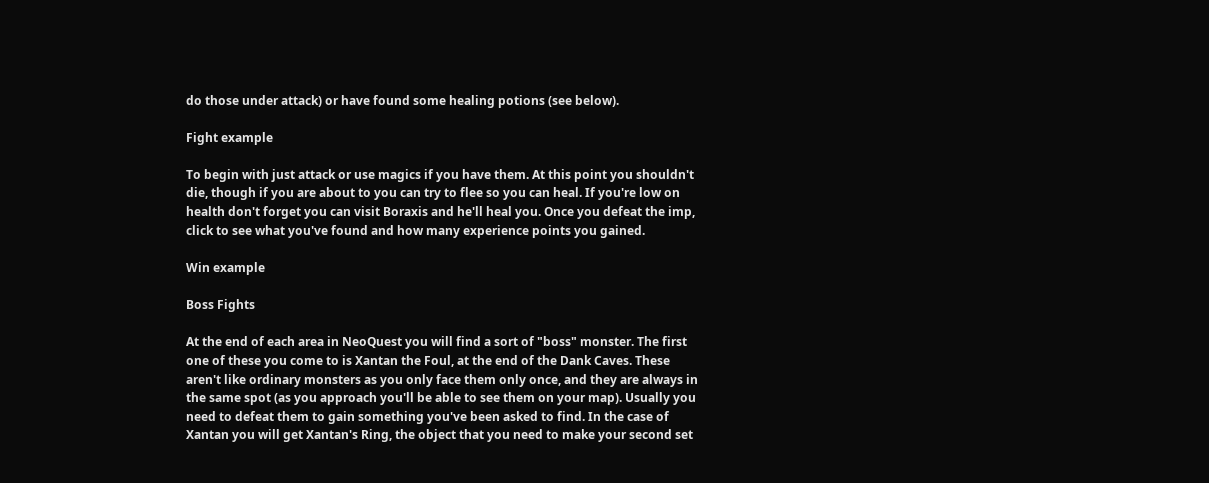do those under attack) or have found some healing potions (see below).

Fight example

To begin with just attack or use magics if you have them. At this point you shouldn't die, though if you are about to you can try to flee so you can heal. If you're low on health don't forget you can visit Boraxis and he'll heal you. Once you defeat the imp, click to see what you've found and how many experience points you gained.

Win example

Boss Fights

At the end of each area in NeoQuest you will find a sort of "boss" monster. The first one of these you come to is Xantan the Foul, at the end of the Dank Caves. These aren't like ordinary monsters as you only face them only once, and they are always in the same spot (as you approach you'll be able to see them on your map). Usually you need to defeat them to gain something you've been asked to find. In the case of Xantan you will get Xantan's Ring, the object that you need to make your second set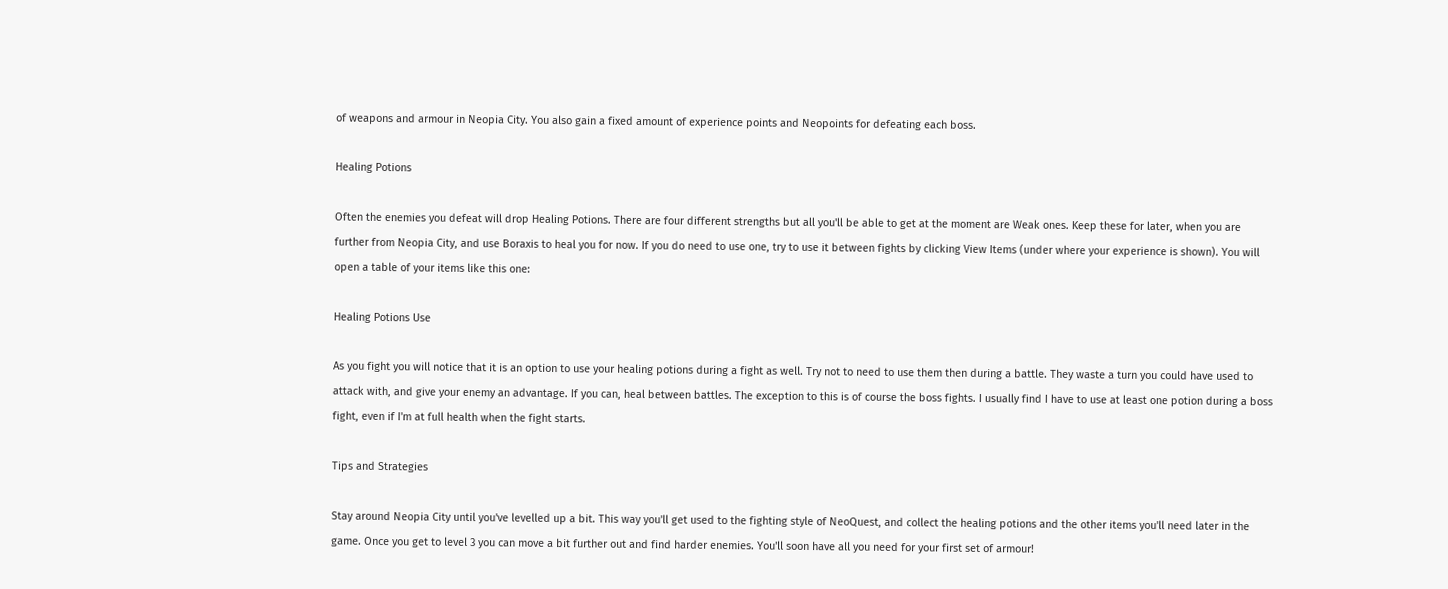of weapons and armour in Neopia City. You also gain a fixed amount of experience points and Neopoints for defeating each boss.

Healing Potions

Often the enemies you defeat will drop Healing Potions. There are four different strengths but all you'll be able to get at the moment are Weak ones. Keep these for later, when you are further from Neopia City, and use Boraxis to heal you for now. If you do need to use one, try to use it between fights by clicking View Items (under where your experience is shown). You will open a table of your items like this one:

Healing Potions Use

As you fight you will notice that it is an option to use your healing potions during a fight as well. Try not to need to use them then during a battle. They waste a turn you could have used to attack with, and give your enemy an advantage. If you can, heal between battles. The exception to this is of course the boss fights. I usually find I have to use at least one potion during a boss fight, even if I'm at full health when the fight starts.

Tips and Strategies

Stay around Neopia City until you've levelled up a bit. This way you'll get used to the fighting style of NeoQuest, and collect the healing potions and the other items you'll need later in the game. Once you get to level 3 you can move a bit further out and find harder enemies. You'll soon have all you need for your first set of armour!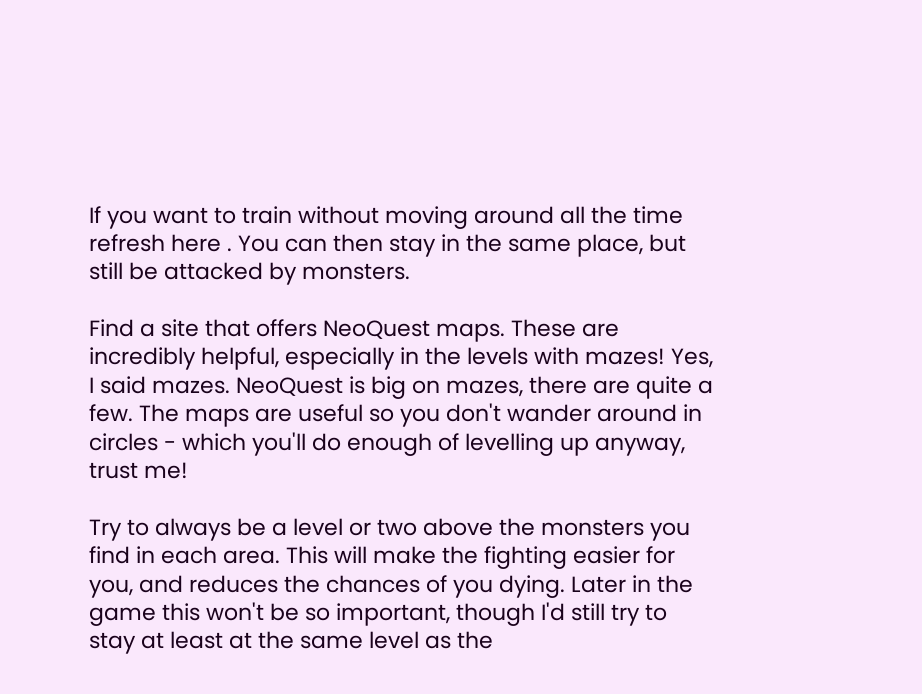If you want to train without moving around all the time refresh here . You can then stay in the same place, but still be attacked by monsters.

Find a site that offers NeoQuest maps. These are incredibly helpful, especially in the levels with mazes! Yes, I said mazes. NeoQuest is big on mazes, there are quite a few. The maps are useful so you don't wander around in circles - which you'll do enough of levelling up anyway, trust me!

Try to always be a level or two above the monsters you find in each area. This will make the fighting easier for you, and reduces the chances of you dying. Later in the game this won't be so important, though I'd still try to stay at least at the same level as the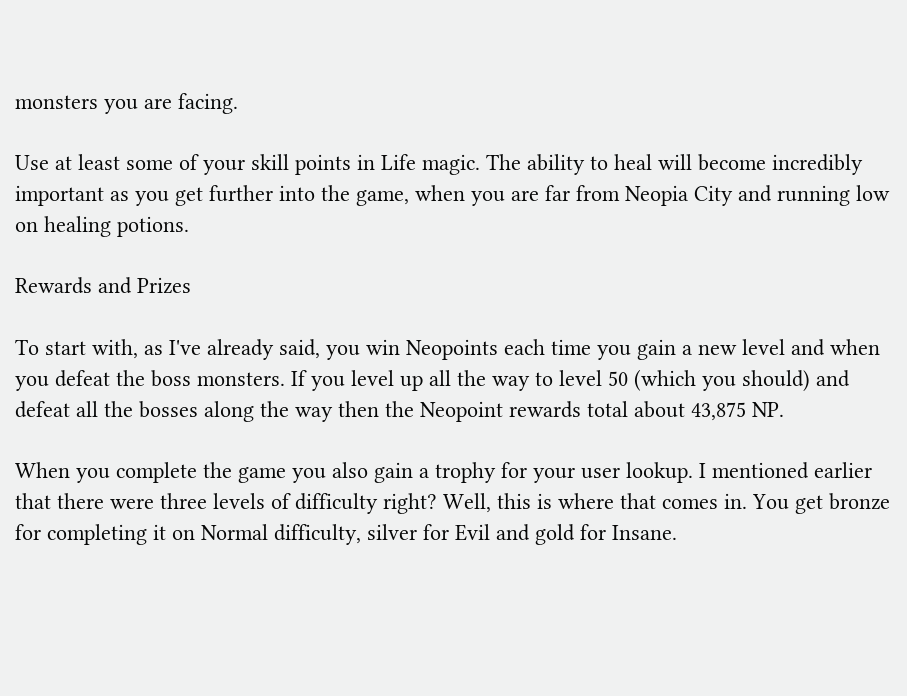monsters you are facing.

Use at least some of your skill points in Life magic. The ability to heal will become incredibly important as you get further into the game, when you are far from Neopia City and running low on healing potions.

Rewards and Prizes

To start with, as I've already said, you win Neopoints each time you gain a new level and when you defeat the boss monsters. If you level up all the way to level 50 (which you should) and defeat all the bosses along the way then the Neopoint rewards total about 43,875 NP.

When you complete the game you also gain a trophy for your user lookup. I mentioned earlier that there were three levels of difficulty right? Well, this is where that comes in. You get bronze for completing it on Normal difficulty, silver for Evil and gold for Insane.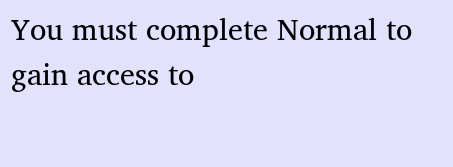You must complete Normal to gain access to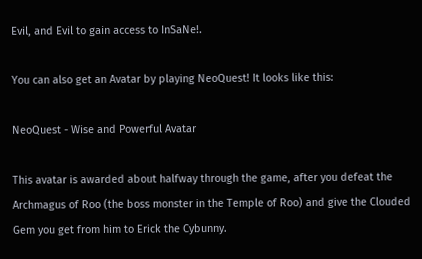Evil, and Evil to gain access to InSaNe!.

You can also get an Avatar by playing NeoQuest! It looks like this:

NeoQuest - Wise and Powerful Avatar

This avatar is awarded about halfway through the game, after you defeat the Archmagus of Roo (the boss monster in the Temple of Roo) and give the Clouded Gem you get from him to Erick the Cybunny.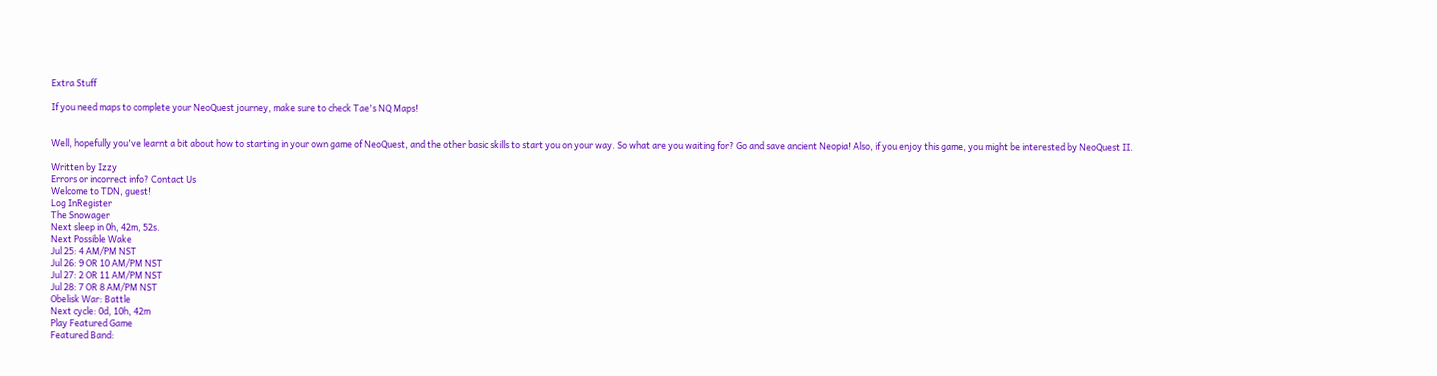Extra Stuff

If you need maps to complete your NeoQuest journey, make sure to check Tae's NQ Maps!


Well, hopefully you've learnt a bit about how to starting in your own game of NeoQuest, and the other basic skills to start you on your way. So what are you waiting for? Go and save ancient Neopia! Also, if you enjoy this game, you might be interested by NeoQuest II.

Written by Izzy
Errors or incorrect info? Contact Us
Welcome to TDN, guest!
Log InRegister
The Snowager
Next sleep in 0h, 42m, 52s.
Next Possible Wake
Jul 25: 4 AM/PM NST
Jul 26: 9 OR 10 AM/PM NST
Jul 27: 2 OR 11 AM/PM NST
Jul 28: 7 OR 8 AM/PM NST
Obelisk War: Battle
Next cycle: 0d, 10h, 42m
Play Featured Game
Featured Band: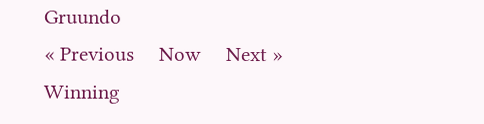Gruundo
« Previous     Now     Next »
Winning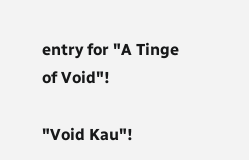entry for "A Tinge of Void"!

"Void Kau"!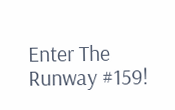Enter The Runway #159!